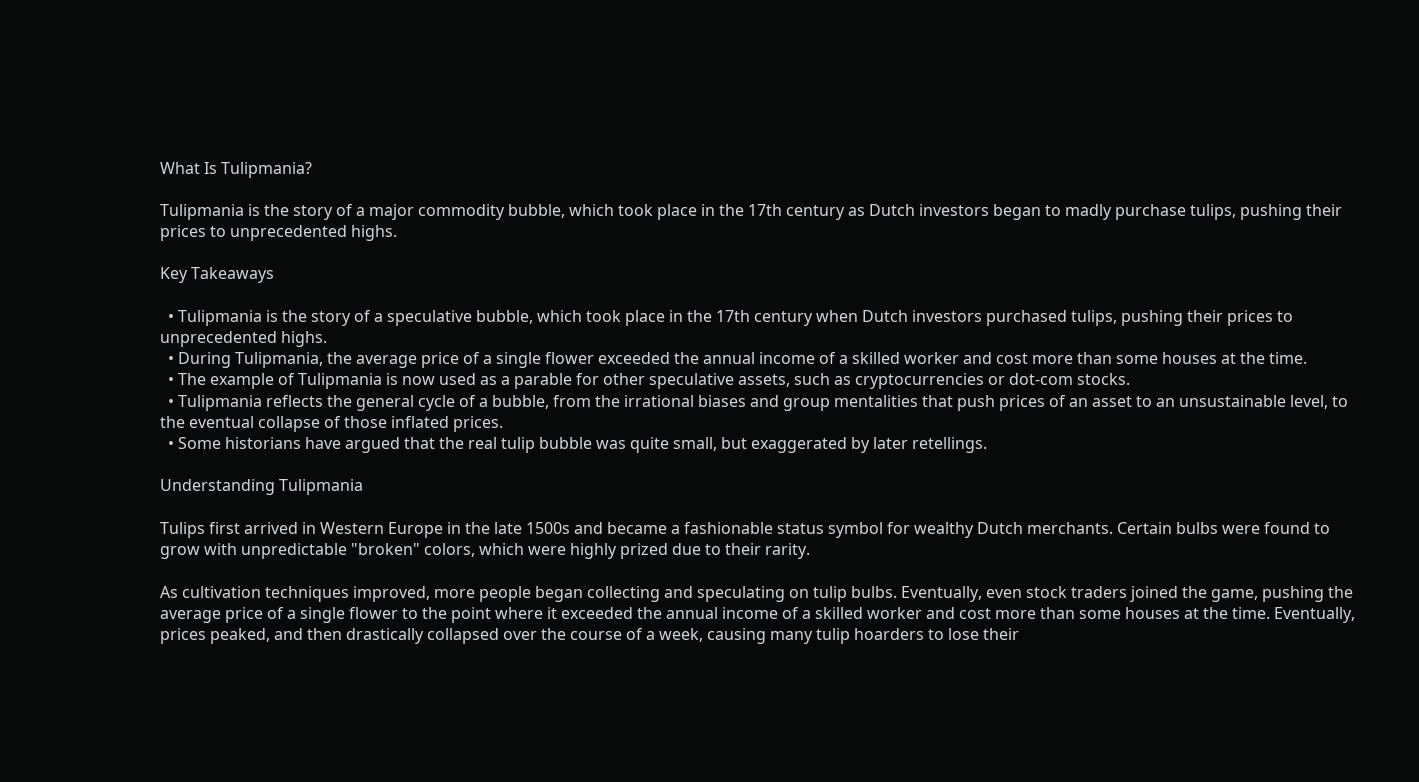What Is Tulipmania?

Tulipmania is the story of a major commodity bubble, which took place in the 17th century as Dutch investors began to madly purchase tulips, pushing their prices to unprecedented highs.

Key Takeaways

  • Tulipmania is the story of a speculative bubble, which took place in the 17th century when Dutch investors purchased tulips, pushing their prices to unprecedented highs.
  • During Tulipmania, the average price of a single flower exceeded the annual income of a skilled worker and cost more than some houses at the time.
  • The example of Tulipmania is now used as a parable for other speculative assets, such as cryptocurrencies or dot-com stocks.
  • Tulipmania reflects the general cycle of a bubble, from the irrational biases and group mentalities that push prices of an asset to an unsustainable level, to the eventual collapse of those inflated prices.
  • Some historians have argued that the real tulip bubble was quite small, but exaggerated by later retellings.

Understanding Tulipmania

Tulips first arrived in Western Europe in the late 1500s and became a fashionable status symbol for wealthy Dutch merchants. Certain bulbs were found to grow with unpredictable "broken" colors, which were highly prized due to their rarity.

As cultivation techniques improved, more people began collecting and speculating on tulip bulbs. Eventually, even stock traders joined the game, pushing the average price of a single flower to the point where it exceeded the annual income of a skilled worker and cost more than some houses at the time. Eventually, prices peaked, and then drastically collapsed over the course of a week, causing many tulip hoarders to lose their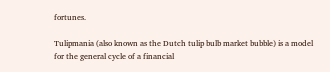fortunes.

Tulipmania (also known as the Dutch tulip bulb market bubble) is a model for the general cycle of a financial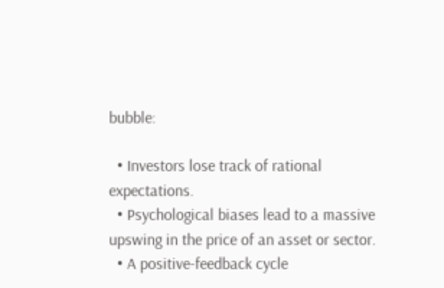bubble:

  • Investors lose track of rational expectations.
  • Psychological biases lead to a massive upswing in the price of an asset or sector.
  • A positive-feedback cycle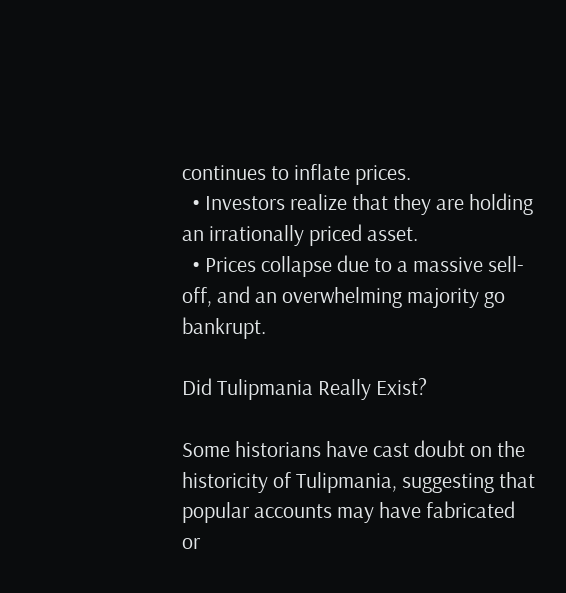continues to inflate prices.
  • Investors realize that they are holding an irrationally priced asset.
  • Prices collapse due to a massive sell-off, and an overwhelming majority go bankrupt.

Did Tulipmania Really Exist?

Some historians have cast doubt on the historicity of Tulipmania, suggesting that popular accounts may have fabricated or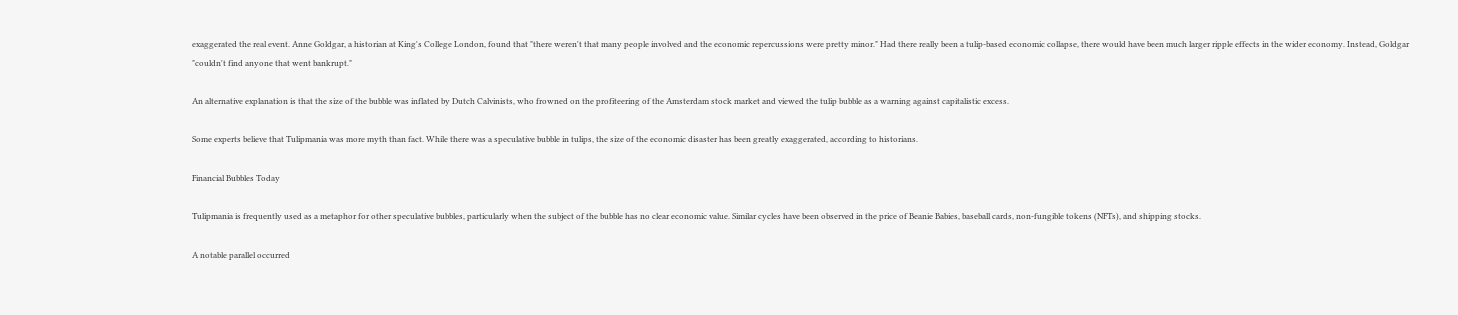exaggerated the real event. Anne Goldgar, a historian at King's College London, found that "there weren't that many people involved and the economic repercussions were pretty minor." Had there really been a tulip-based economic collapse, there would have been much larger ripple effects in the wider economy. Instead, Goldgar "couldn't find anyone that went bankrupt."

An alternative explanation is that the size of the bubble was inflated by Dutch Calvinists, who frowned on the profiteering of the Amsterdam stock market and viewed the tulip bubble as a warning against capitalistic excess.

Some experts believe that Tulipmania was more myth than fact. While there was a speculative bubble in tulips, the size of the economic disaster has been greatly exaggerated, according to historians.

Financial Bubbles Today

Tulipmania is frequently used as a metaphor for other speculative bubbles, particularly when the subject of the bubble has no clear economic value. Similar cycles have been observed in the price of Beanie Babies, baseball cards, non-fungible tokens (NFTs), and shipping stocks.

A notable parallel occurred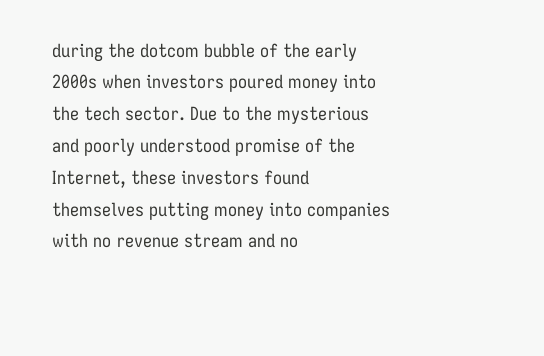during the dotcom bubble of the early 2000s when investors poured money into the tech sector. Due to the mysterious and poorly understood promise of the Internet, these investors found themselves putting money into companies with no revenue stream and no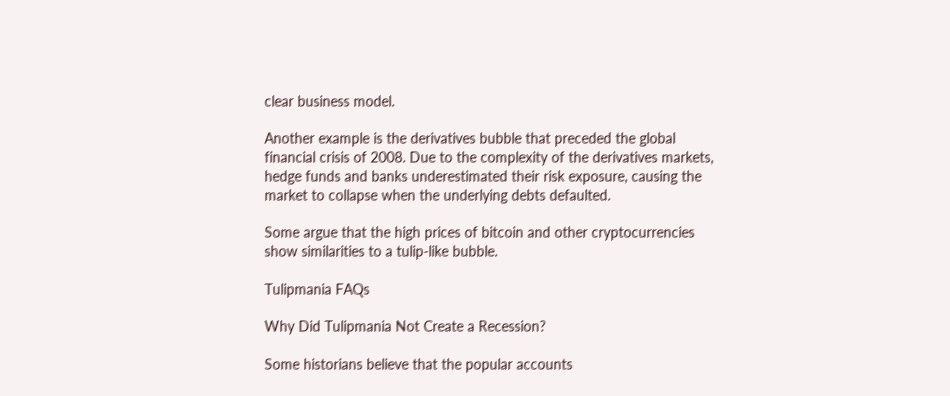clear business model.

Another example is the derivatives bubble that preceded the global financial crisis of 2008. Due to the complexity of the derivatives markets, hedge funds and banks underestimated their risk exposure, causing the market to collapse when the underlying debts defaulted.

Some argue that the high prices of bitcoin and other cryptocurrencies show similarities to a tulip-like bubble.

Tulipmania FAQs

Why Did Tulipmania Not Create a Recession?

Some historians believe that the popular accounts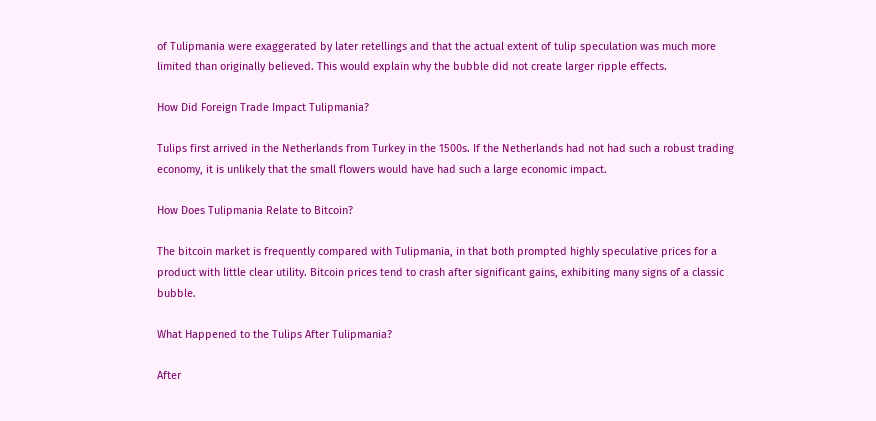of Tulipmania were exaggerated by later retellings and that the actual extent of tulip speculation was much more limited than originally believed. This would explain why the bubble did not create larger ripple effects.

How Did Foreign Trade Impact Tulipmania?

Tulips first arrived in the Netherlands from Turkey in the 1500s. If the Netherlands had not had such a robust trading economy, it is unlikely that the small flowers would have had such a large economic impact.

How Does Tulipmania Relate to Bitcoin?

The bitcoin market is frequently compared with Tulipmania, in that both prompted highly speculative prices for a product with little clear utility. Bitcoin prices tend to crash after significant gains, exhibiting many signs of a classic bubble.

What Happened to the Tulips After Tulipmania?

After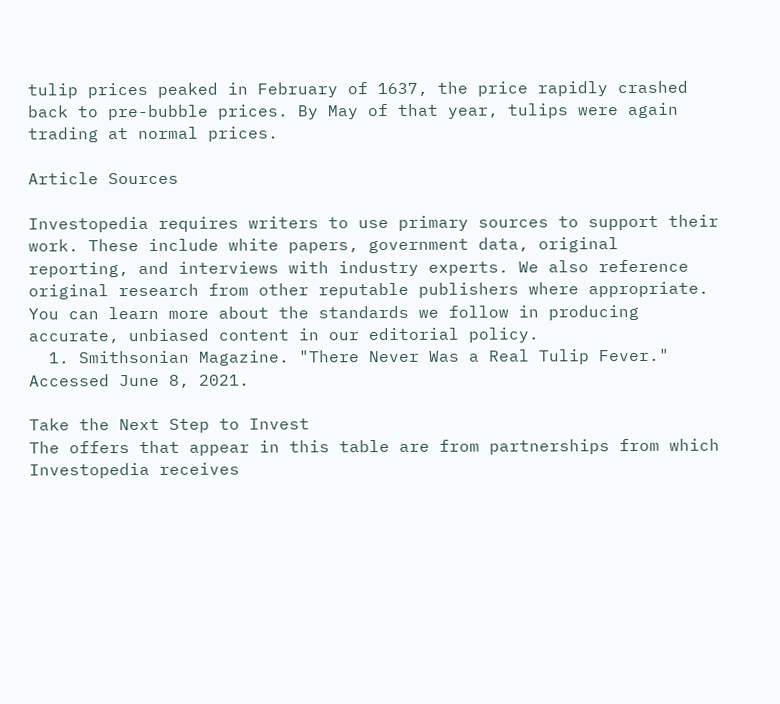tulip prices peaked in February of 1637, the price rapidly crashed back to pre-bubble prices. By May of that year, tulips were again trading at normal prices.

Article Sources

Investopedia requires writers to use primary sources to support their work. These include white papers, government data, original reporting, and interviews with industry experts. We also reference original research from other reputable publishers where appropriate. You can learn more about the standards we follow in producing accurate, unbiased content in our editorial policy.
  1. Smithsonian Magazine. "There Never Was a Real Tulip Fever." Accessed June 8, 2021.

Take the Next Step to Invest
The offers that appear in this table are from partnerships from which Investopedia receives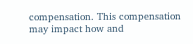compensation. This compensation may impact how and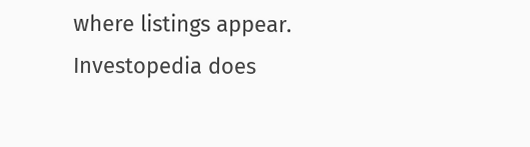where listings appear. Investopedia does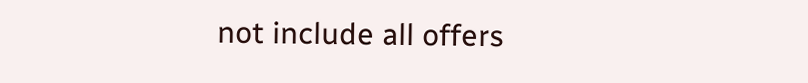not include all offers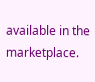available in the marketplace.